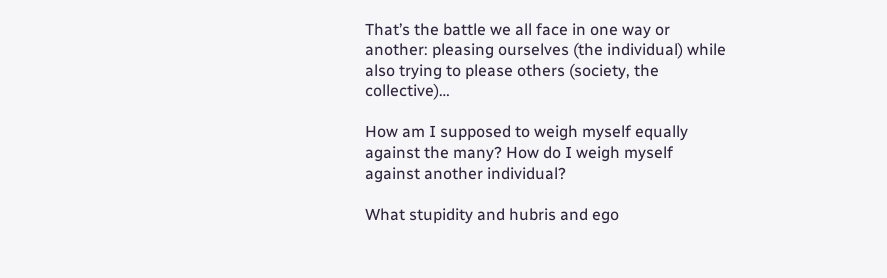That’s the battle we all face in one way or another: pleasing ourselves (the individual) while also trying to please others (society, the collective)…

How am I supposed to weigh myself equally against the many? How do I weigh myself against another individual?

What stupidity and hubris and ego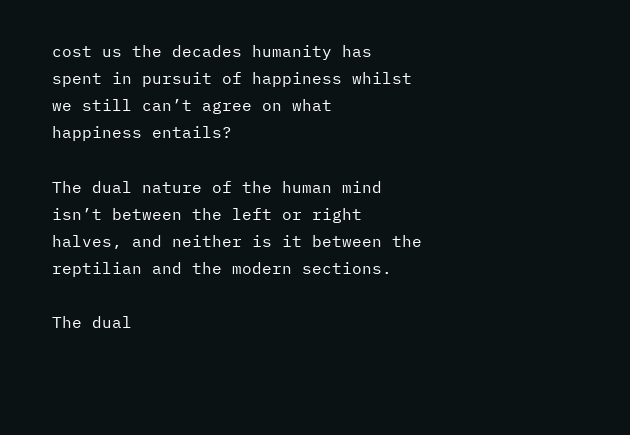cost us the decades humanity has spent in pursuit of happiness whilst we still can’t agree on what happiness entails?

The dual nature of the human mind isn’t between the left or right halves, and neither is it between the reptilian and the modern sections.

The dual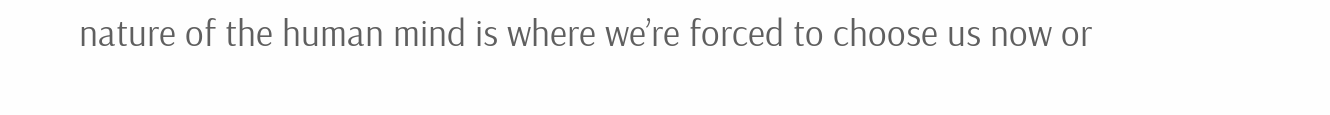nature of the human mind is where we’re forced to choose us now or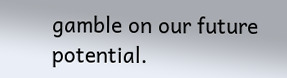gamble on our future potential.